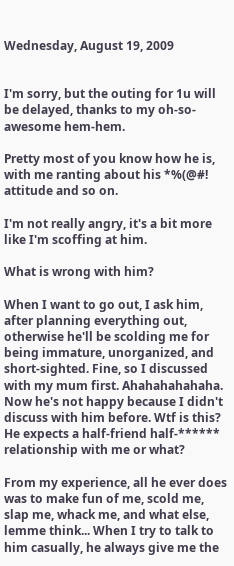Wednesday, August 19, 2009


I'm sorry, but the outing for 1u will be delayed, thanks to my oh-so-awesome hem-hem.

Pretty most of you know how he is, with me ranting about his *%(@#! attitude and so on.

I'm not really angry, it's a bit more like I'm scoffing at him.

What is wrong with him?

When I want to go out, I ask him, after planning everything out, otherwise he'll be scolding me for being immature, unorganized, and short-sighted. Fine, so I discussed with my mum first. Ahahahahahaha. Now he's not happy because I didn't discuss with him before. Wtf is this? He expects a half-friend half-****** relationship with me or what?

From my experience, all he ever does was to make fun of me, scold me, slap me, whack me, and what else, lemme think... When I try to talk to him casually, he always give me the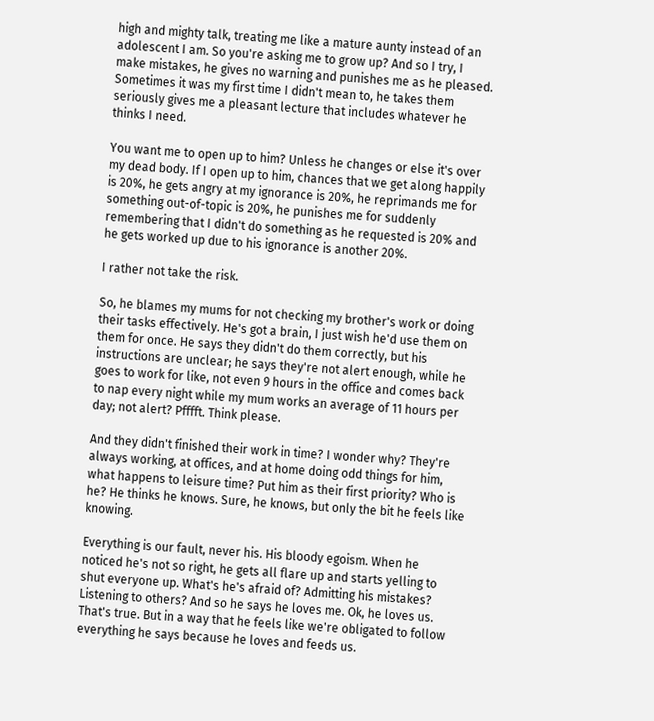high and mighty talk, treating me like a mature aunty instead of an adolescent I am. So you're asking me to grow up? And so I try, I make mistakes, he gives no warning and punishes me as he pleased. Sometimes it was my first time I didn't mean to, he takes them seriously gives me a pleasant lecture that includes whatever he thinks I need.

You want me to open up to him? Unless he changes or else it's over my dead body. If I open up to him, chances that we get along happily is 20%, he gets angry at my ignorance is 20%, he reprimands me for something out-of-topic is 20%, he punishes me for suddenly remembering that I didn't do something as he requested is 20% and he gets worked up due to his ignorance is another 20%.

I rather not take the risk.

So, he blames my mums for not checking my brother's work or doing their tasks effectively. He's got a brain, I just wish he'd use them on them for once. He says they didn't do them correctly, but his instructions are unclear; he says they're not alert enough, while he goes to work for like, not even 9 hours in the office and comes back to nap every night while my mum works an average of 11 hours per day; not alert? Pfffft. Think please.

And they didn't finished their work in time? I wonder why? They're always working, at offices, and at home doing odd things for him, what happens to leisure time? Put him as their first priority? Who is he? He thinks he knows. Sure, he knows, but only the bit he feels like knowing.

Everything is our fault, never his. His bloody egoism. When he noticed he's not so right, he gets all flare up and starts yelling to shut everyone up. What's he's afraid of? Admitting his mistakes? Listening to others? And so he says he loves me. Ok, he loves us. That's true. But in a way that he feels like we're obligated to follow everything he says because he loves and feeds us.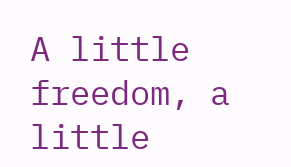A little freedom, a little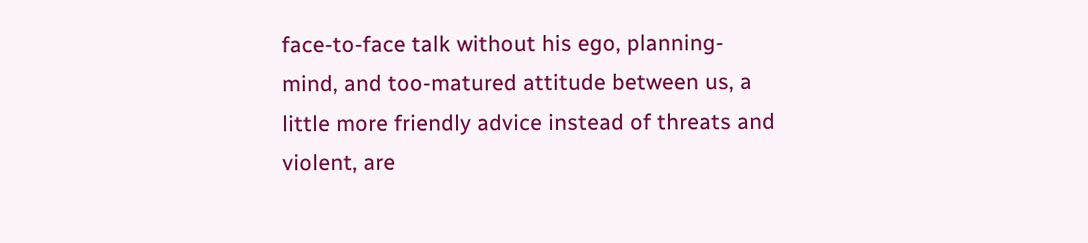face-to-face talk without his ego, planning-mind, and too-matured attitude between us, a little more friendly advice instead of threats and violent, are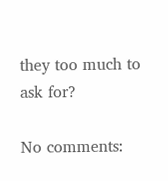they too much to ask for?

No comments: